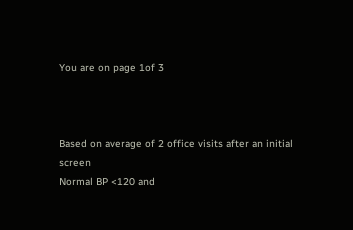You are on page 1of 3



Based on average of 2 office visits after an initial screen
Normal BP <120 and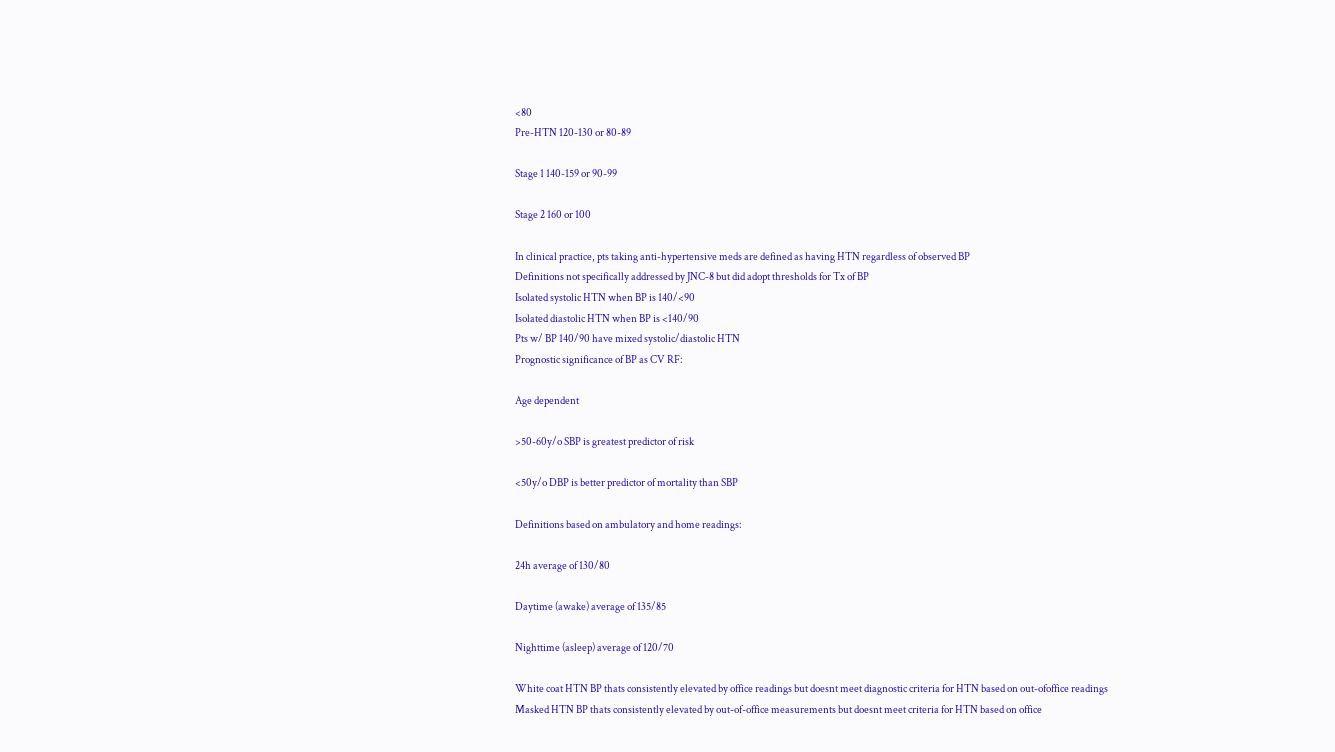<80
Pre-HTN 120-130 or 80-89

Stage 1 140-159 or 90-99

Stage 2 160 or 100

In clinical practice, pts taking anti-hypertensive meds are defined as having HTN regardless of observed BP
Definitions not specifically addressed by JNC-8 but did adopt thresholds for Tx of BP
Isolated systolic HTN when BP is 140/<90
Isolated diastolic HTN when BP is <140/90
Pts w/ BP 140/90 have mixed systolic/diastolic HTN
Prognostic significance of BP as CV RF:

Age dependent

>50-60y/o SBP is greatest predictor of risk

<50y/o DBP is better predictor of mortality than SBP

Definitions based on ambulatory and home readings:

24h average of 130/80

Daytime (awake) average of 135/85

Nighttime (asleep) average of 120/70

White coat HTN BP thats consistently elevated by office readings but doesnt meet diagnostic criteria for HTN based on out-ofoffice readings
Masked HTN BP thats consistently elevated by out-of-office measurements but doesnt meet criteria for HTN based on office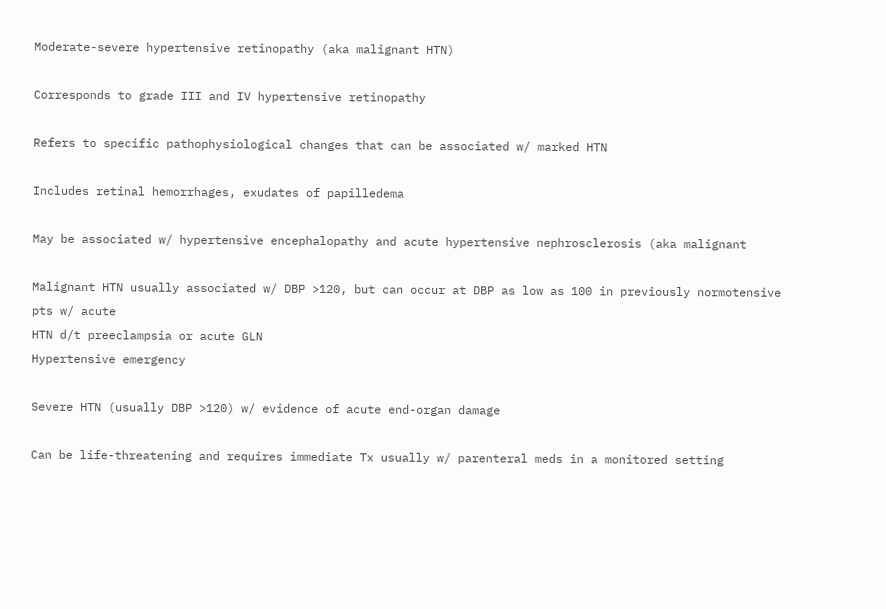Moderate-severe hypertensive retinopathy (aka malignant HTN)

Corresponds to grade III and IV hypertensive retinopathy

Refers to specific pathophysiological changes that can be associated w/ marked HTN

Includes retinal hemorrhages, exudates of papilledema

May be associated w/ hypertensive encephalopathy and acute hypertensive nephrosclerosis (aka malignant

Malignant HTN usually associated w/ DBP >120, but can occur at DBP as low as 100 in previously normotensive pts w/ acute
HTN d/t preeclampsia or acute GLN
Hypertensive emergency

Severe HTN (usually DBP >120) w/ evidence of acute end-organ damage

Can be life-threatening and requires immediate Tx usually w/ parenteral meds in a monitored setting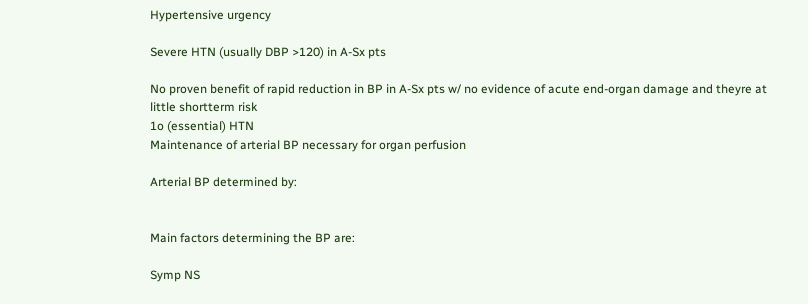Hypertensive urgency

Severe HTN (usually DBP >120) in A-Sx pts

No proven benefit of rapid reduction in BP in A-Sx pts w/ no evidence of acute end-organ damage and theyre at little shortterm risk
1o (essential) HTN
Maintenance of arterial BP necessary for organ perfusion

Arterial BP determined by:


Main factors determining the BP are:

Symp NS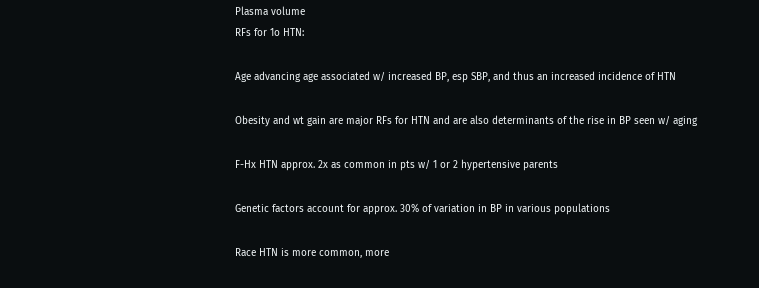Plasma volume
RFs for 1o HTN:

Age advancing age associated w/ increased BP, esp SBP, and thus an increased incidence of HTN

Obesity and wt gain are major RFs for HTN and are also determinants of the rise in BP seen w/ aging

F-Hx HTN approx. 2x as common in pts w/ 1 or 2 hypertensive parents

Genetic factors account for approx. 30% of variation in BP in various populations

Race HTN is more common, more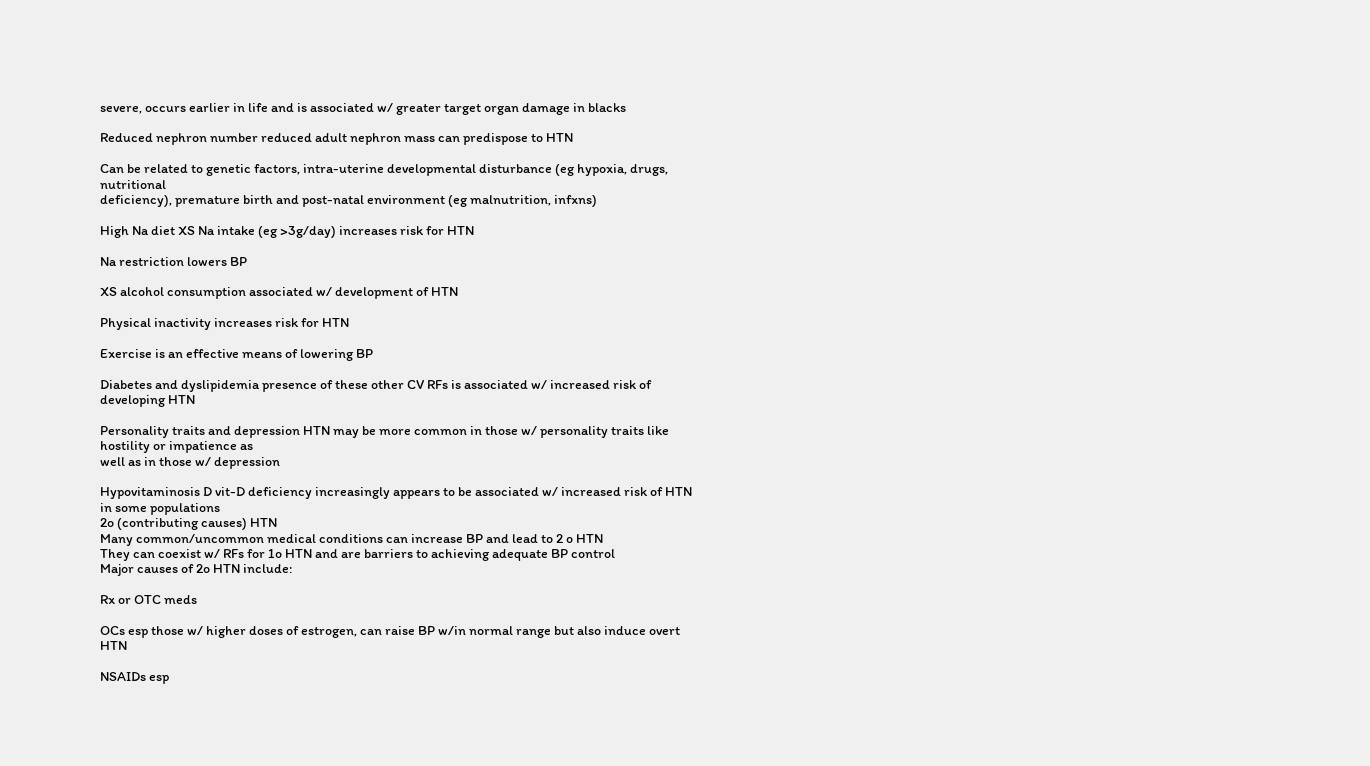severe, occurs earlier in life and is associated w/ greater target organ damage in blacks

Reduced nephron number reduced adult nephron mass can predispose to HTN

Can be related to genetic factors, intra-uterine developmental disturbance (eg hypoxia, drugs, nutritional
deficiency), premature birth and post-natal environment (eg malnutrition, infxns)

High Na diet XS Na intake (eg >3g/day) increases risk for HTN

Na restriction lowers BP

XS alcohol consumption associated w/ development of HTN

Physical inactivity increases risk for HTN

Exercise is an effective means of lowering BP

Diabetes and dyslipidemia presence of these other CV RFs is associated w/ increased risk of developing HTN

Personality traits and depression HTN may be more common in those w/ personality traits like hostility or impatience as
well as in those w/ depression

Hypovitaminosis D vit-D deficiency increasingly appears to be associated w/ increased risk of HTN in some populations
2o (contributing causes) HTN
Many common/uncommon medical conditions can increase BP and lead to 2 o HTN
They can coexist w/ RFs for 1o HTN and are barriers to achieving adequate BP control
Major causes of 2o HTN include:

Rx or OTC meds

OCs esp those w/ higher doses of estrogen, can raise BP w/in normal range but also induce overt HTN

NSAIDs esp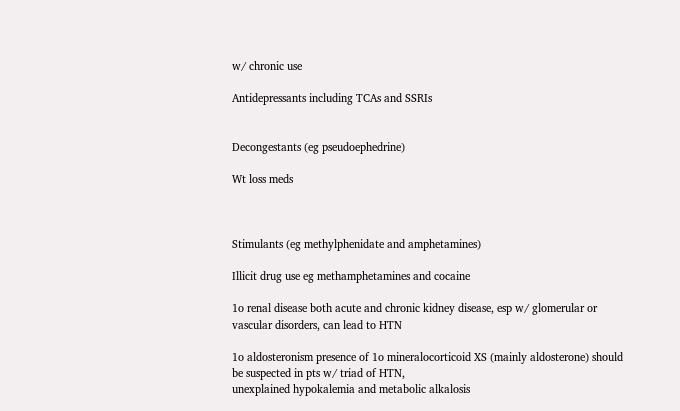w/ chronic use

Antidepressants including TCAs and SSRIs


Decongestants (eg pseudoephedrine)

Wt loss meds



Stimulants (eg methylphenidate and amphetamines)

Illicit drug use eg methamphetamines and cocaine

1o renal disease both acute and chronic kidney disease, esp w/ glomerular or vascular disorders, can lead to HTN

1o aldosteronism presence of 1o mineralocorticoid XS (mainly aldosterone) should be suspected in pts w/ triad of HTN,
unexplained hypokalemia and metabolic alkalosis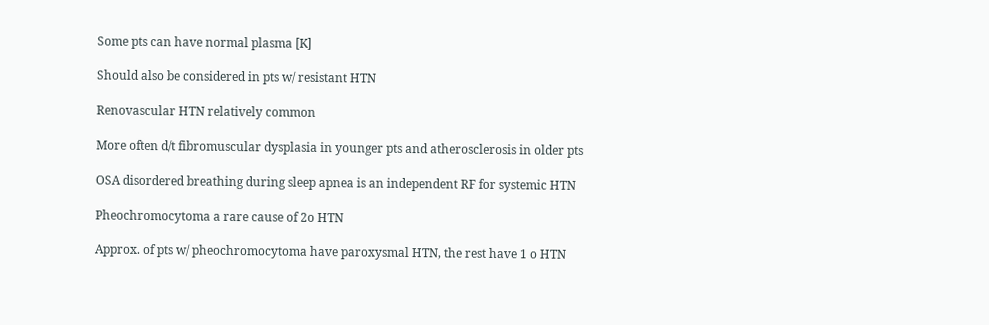Some pts can have normal plasma [K]

Should also be considered in pts w/ resistant HTN

Renovascular HTN relatively common

More often d/t fibromuscular dysplasia in younger pts and atherosclerosis in older pts

OSA disordered breathing during sleep apnea is an independent RF for systemic HTN

Pheochromocytoma a rare cause of 2o HTN

Approx. of pts w/ pheochromocytoma have paroxysmal HTN, the rest have 1 o HTN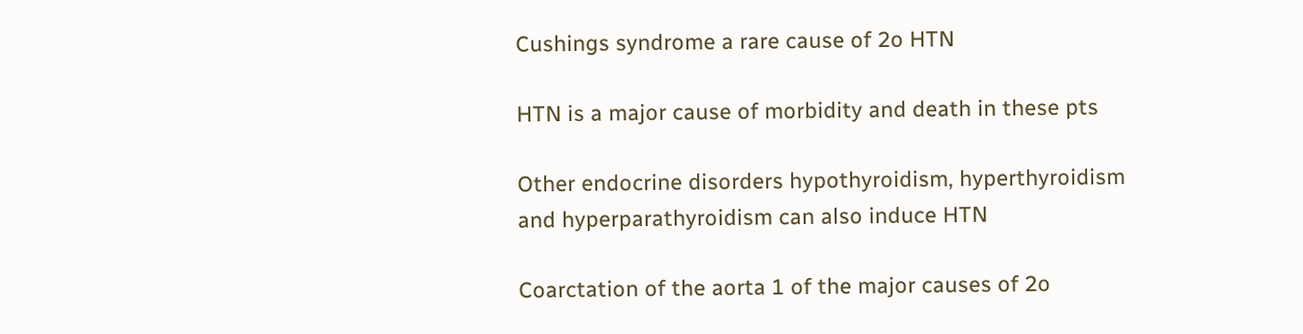Cushings syndrome a rare cause of 2o HTN

HTN is a major cause of morbidity and death in these pts

Other endocrine disorders hypothyroidism, hyperthyroidism and hyperparathyroidism can also induce HTN

Coarctation of the aorta 1 of the major causes of 2o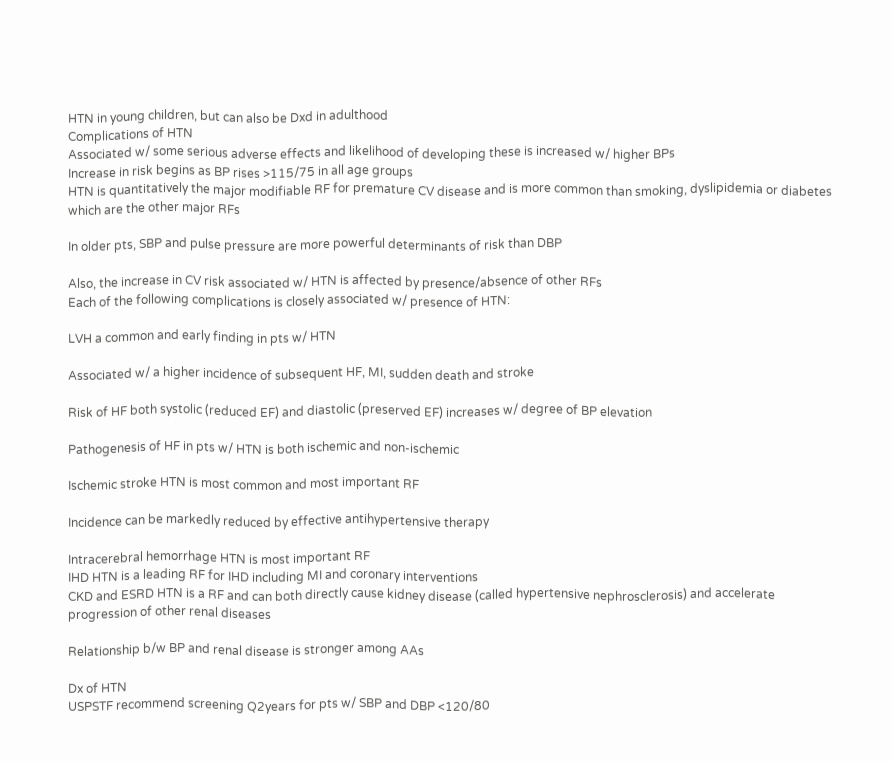HTN in young children, but can also be Dxd in adulthood
Complications of HTN
Associated w/ some serious adverse effects and likelihood of developing these is increased w/ higher BPs
Increase in risk begins as BP rises >115/75 in all age groups
HTN is quantitatively the major modifiable RF for premature CV disease and is more common than smoking, dyslipidemia or diabetes
which are the other major RFs

In older pts, SBP and pulse pressure are more powerful determinants of risk than DBP

Also, the increase in CV risk associated w/ HTN is affected by presence/absence of other RFs
Each of the following complications is closely associated w/ presence of HTN:

LVH a common and early finding in pts w/ HTN

Associated w/ a higher incidence of subsequent HF, MI, sudden death and stroke

Risk of HF both systolic (reduced EF) and diastolic (preserved EF) increases w/ degree of BP elevation

Pathogenesis of HF in pts w/ HTN is both ischemic and non-ischemic

Ischemic stroke HTN is most common and most important RF

Incidence can be markedly reduced by effective antihypertensive therapy

Intracerebral hemorrhage HTN is most important RF
IHD HTN is a leading RF for IHD including MI and coronary interventions
CKD and ESRD HTN is a RF and can both directly cause kidney disease (called hypertensive nephrosclerosis) and accelerate
progression of other renal diseases

Relationship b/w BP and renal disease is stronger among AAs

Dx of HTN
USPSTF recommend screening Q2years for pts w/ SBP and DBP <120/80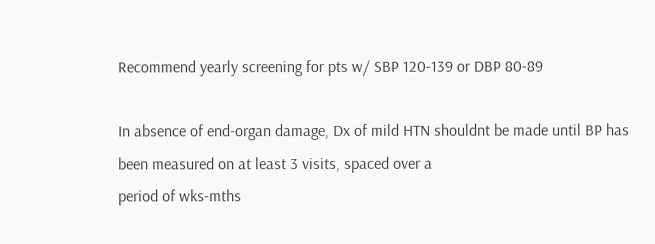Recommend yearly screening for pts w/ SBP 120-139 or DBP 80-89

In absence of end-organ damage, Dx of mild HTN shouldnt be made until BP has been measured on at least 3 visits, spaced over a
period of wks-mths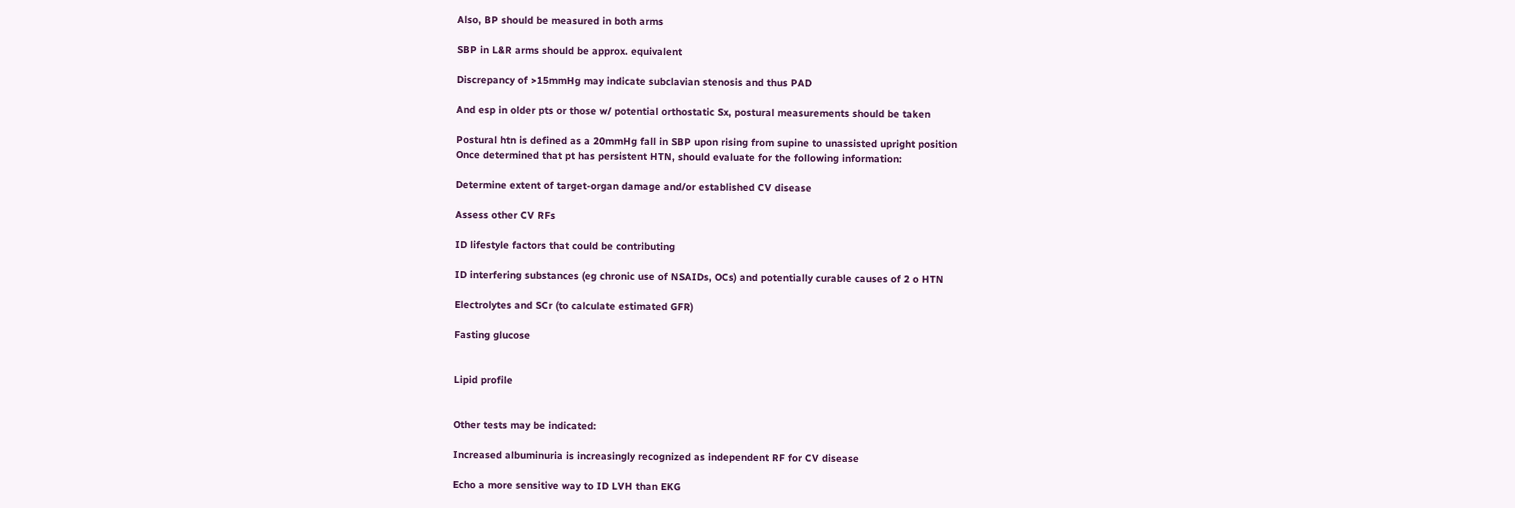Also, BP should be measured in both arms

SBP in L&R arms should be approx. equivalent

Discrepancy of >15mmHg may indicate subclavian stenosis and thus PAD

And esp in older pts or those w/ potential orthostatic Sx, postural measurements should be taken

Postural htn is defined as a 20mmHg fall in SBP upon rising from supine to unassisted upright position
Once determined that pt has persistent HTN, should evaluate for the following information:

Determine extent of target-organ damage and/or established CV disease

Assess other CV RFs

ID lifestyle factors that could be contributing

ID interfering substances (eg chronic use of NSAIDs, OCs) and potentially curable causes of 2 o HTN

Electrolytes and SCr (to calculate estimated GFR)

Fasting glucose


Lipid profile


Other tests may be indicated:

Increased albuminuria is increasingly recognized as independent RF for CV disease

Echo a more sensitive way to ID LVH than EKG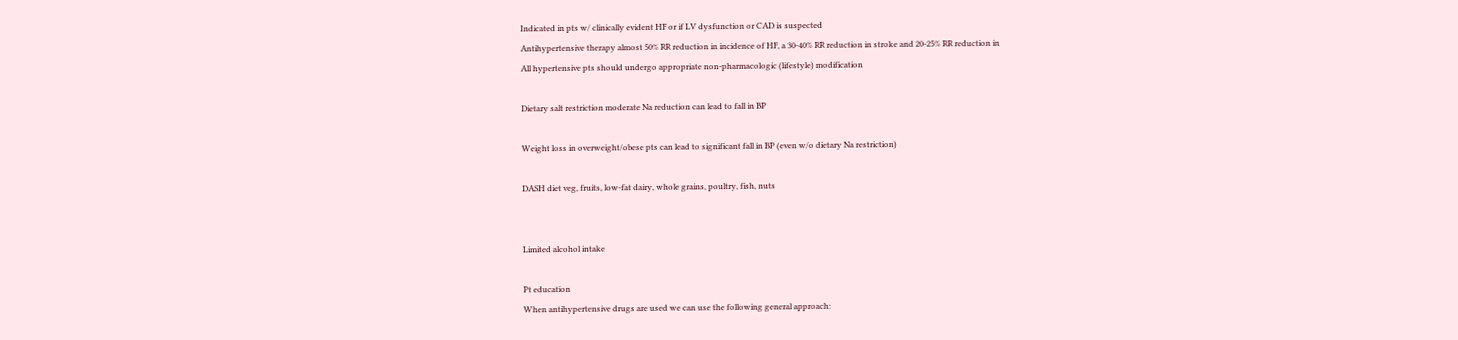Indicated in pts w/ clinically evident HF or if LV dysfunction or CAD is suspected
Antihypertensive therapy almost 50% RR reduction in incidence of HF, a 30-40% RR reduction in stroke and 20-25% RR reduction in
All hypertensive pts should undergo appropriate non-pharmacologic (lifestyle) modification

Dietary salt restriction moderate Na reduction can lead to fall in BP

Weight loss in overweight/obese pts can lead to significant fall in BP (even w/o dietary Na restriction)

DASH diet veg, fruits, low-fat dairy, whole grains, poultry, fish, nuts


Limited alcohol intake

Pt education
When antihypertensive drugs are used we can use the following general approach: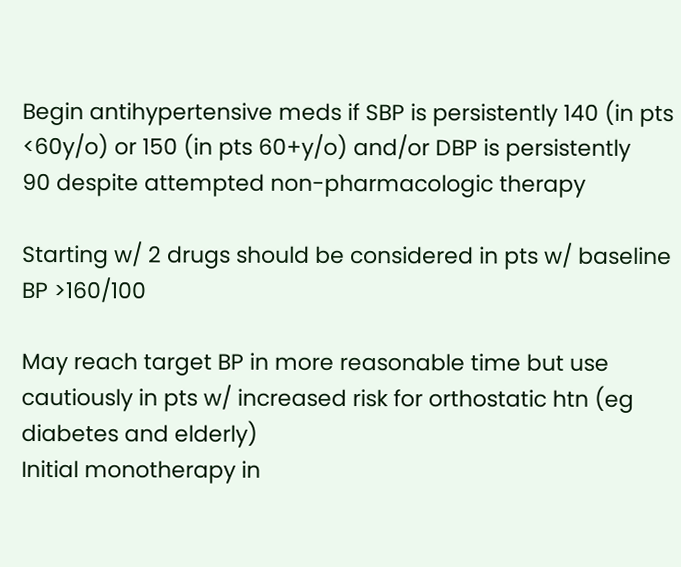Begin antihypertensive meds if SBP is persistently 140 (in pts <60y/o) or 150 (in pts 60+y/o) and/or DBP is persistently
90 despite attempted non-pharmacologic therapy

Starting w/ 2 drugs should be considered in pts w/ baseline BP >160/100

May reach target BP in more reasonable time but use cautiously in pts w/ increased risk for orthostatic htn (eg
diabetes and elderly)
Initial monotherapy in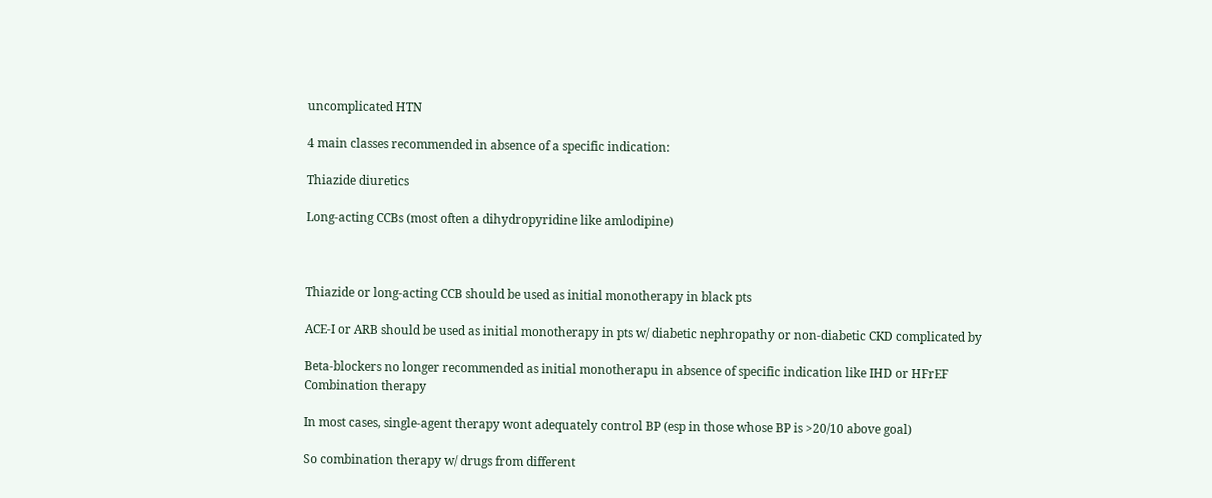uncomplicated HTN

4 main classes recommended in absence of a specific indication:

Thiazide diuretics

Long-acting CCBs (most often a dihydropyridine like amlodipine)



Thiazide or long-acting CCB should be used as initial monotherapy in black pts

ACE-I or ARB should be used as initial monotherapy in pts w/ diabetic nephropathy or non-diabetic CKD complicated by

Beta-blockers no longer recommended as initial monotherapu in absence of specific indication like IHD or HFrEF
Combination therapy

In most cases, single-agent therapy wont adequately control BP (esp in those whose BP is >20/10 above goal)

So combination therapy w/ drugs from different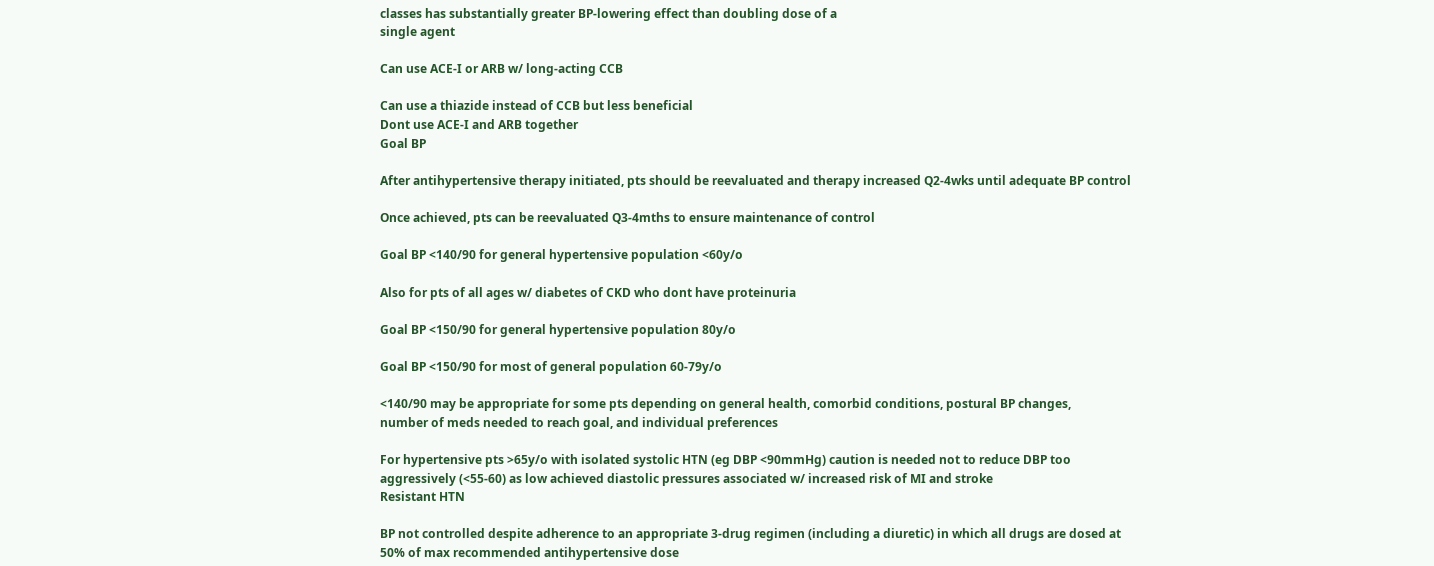classes has substantially greater BP-lowering effect than doubling dose of a
single agent

Can use ACE-I or ARB w/ long-acting CCB

Can use a thiazide instead of CCB but less beneficial
Dont use ACE-I and ARB together
Goal BP

After antihypertensive therapy initiated, pts should be reevaluated and therapy increased Q2-4wks until adequate BP control

Once achieved, pts can be reevaluated Q3-4mths to ensure maintenance of control

Goal BP <140/90 for general hypertensive population <60y/o

Also for pts of all ages w/ diabetes of CKD who dont have proteinuria

Goal BP <150/90 for general hypertensive population 80y/o

Goal BP <150/90 for most of general population 60-79y/o

<140/90 may be appropriate for some pts depending on general health, comorbid conditions, postural BP changes,
number of meds needed to reach goal, and individual preferences

For hypertensive pts >65y/o with isolated systolic HTN (eg DBP <90mmHg) caution is needed not to reduce DBP too
aggressively (<55-60) as low achieved diastolic pressures associated w/ increased risk of MI and stroke
Resistant HTN

BP not controlled despite adherence to an appropriate 3-drug regimen (including a diuretic) in which all drugs are dosed at
50% of max recommended antihypertensive dose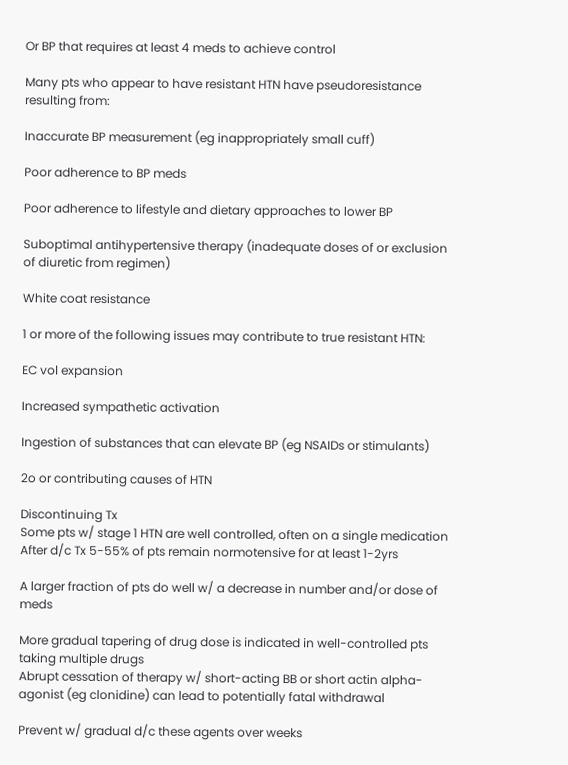Or BP that requires at least 4 meds to achieve control

Many pts who appear to have resistant HTN have pseudoresistance resulting from:

Inaccurate BP measurement (eg inappropriately small cuff)

Poor adherence to BP meds

Poor adherence to lifestyle and dietary approaches to lower BP

Suboptimal antihypertensive therapy (inadequate doses of or exclusion of diuretic from regimen)

White coat resistance

1 or more of the following issues may contribute to true resistant HTN:

EC vol expansion

Increased sympathetic activation

Ingestion of substances that can elevate BP (eg NSAIDs or stimulants)

2o or contributing causes of HTN

Discontinuing Tx
Some pts w/ stage 1 HTN are well controlled, often on a single medication
After d/c Tx 5-55% of pts remain normotensive for at least 1-2yrs

A larger fraction of pts do well w/ a decrease in number and/or dose of meds

More gradual tapering of drug dose is indicated in well-controlled pts taking multiple drugs
Abrupt cessation of therapy w/ short-acting BB or short actin alpha-agonist (eg clonidine) can lead to potentially fatal withdrawal

Prevent w/ gradual d/c these agents over weeks